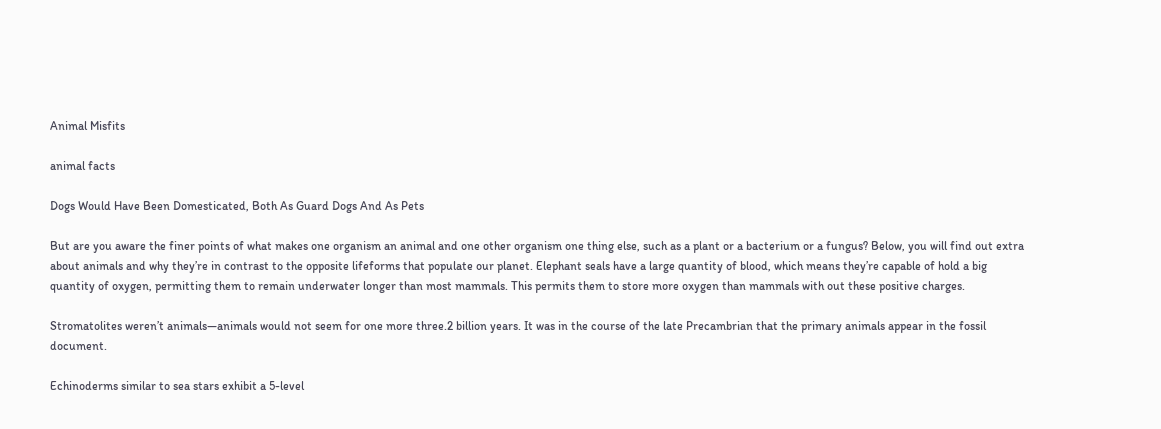Animal Misfits

animal facts

Dogs Would Have Been Domesticated, Both As Guard Dogs And As Pets

But are you aware the finer points of what makes one organism an animal and one other organism one thing else, such as a plant or a bacterium or a fungus? Below, you will find out extra about animals and why they’re in contrast to the opposite lifeforms that populate our planet. Elephant seals have a large quantity of blood, which means they’re capable of hold a big quantity of oxygen, permitting them to remain underwater longer than most mammals. This permits them to store more oxygen than mammals with out these positive charges.

Stromatolites weren’t animals—animals would not seem for one more three.2 billion years. It was in the course of the late Precambrian that the primary animals appear in the fossil document.

Echinoderms similar to sea stars exhibit a 5-level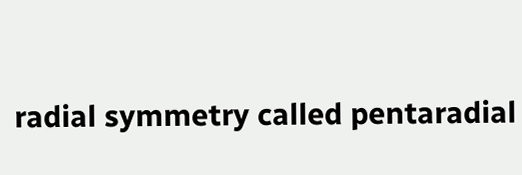radial symmetry called pentaradial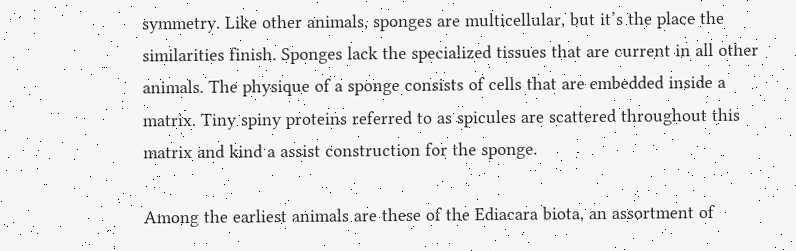symmetry. Like other animals, sponges are multicellular, but it’s the place the similarities finish. Sponges lack the specialized tissues that are current in all other animals. The physique of a sponge consists of cells that are embedded inside a matrix. Tiny spiny proteins referred to as spicules are scattered throughout this matrix and kind a assist construction for the sponge.

Among the earliest animals are these of the Ediacara biota, an assortment of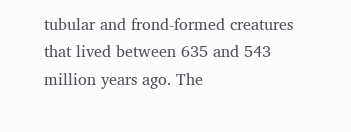tubular and frond-formed creatures that lived between 635 and 543 million years ago. The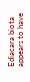Ediacara biota appears to have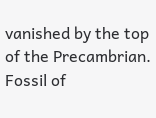vanished by the top of the Precambrian. Fossil of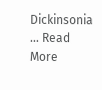Dickinsonia … Read More